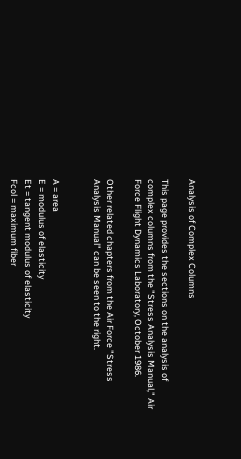Analysis of Complex Columns

This page provides the sections on the analysis of complex columns from the "Stress Analysis Manual," Air Force Flight Dynamics Laboratory, October 1986.

Other related chapters from the Air Force "Stress Analysis Manual" can be seen to the right.


A = area
E = modulus of elasticity
Et = tangent modulus of elasticity
Fcol = maximum fiber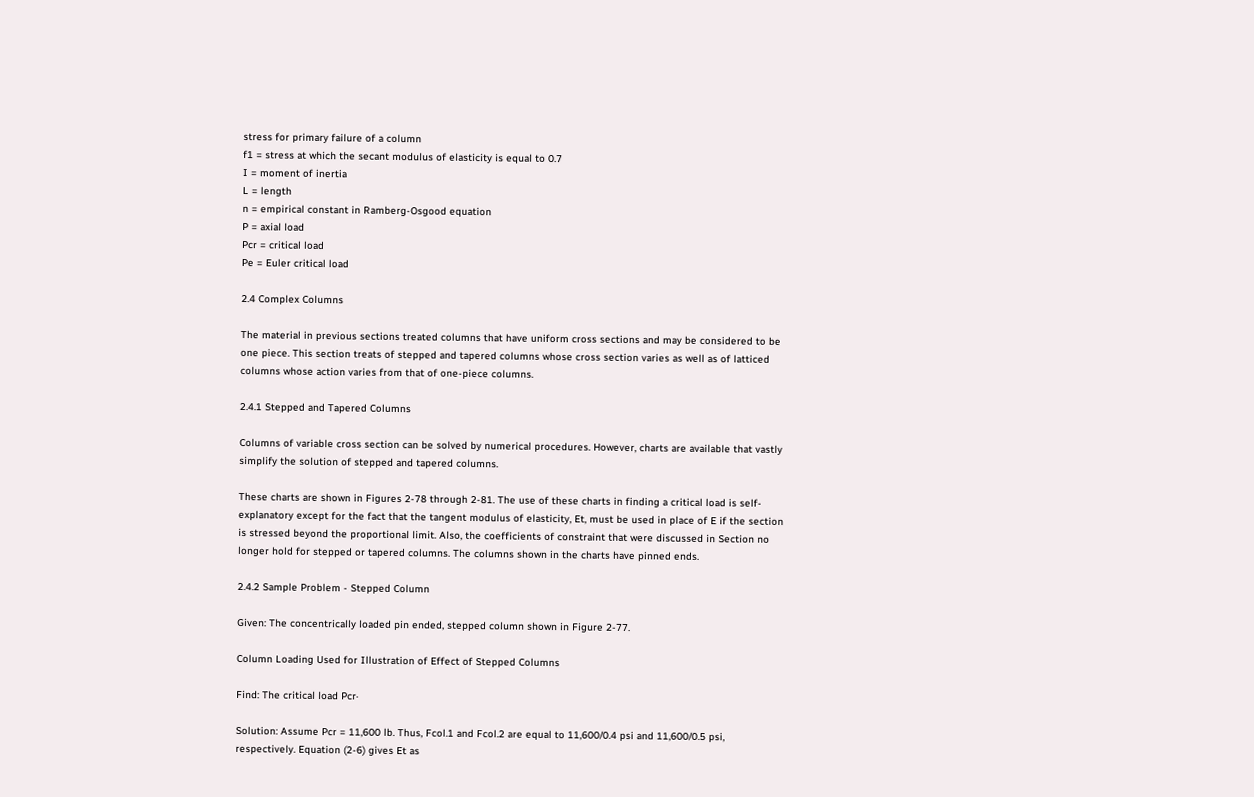stress for primary failure of a column
f1 = stress at which the secant modulus of elasticity is equal to 0.7
I = moment of inertia
L = length
n = empirical constant in Ramberg-Osgood equation
P = axial load
Pcr = critical load
Pe = Euler critical load

2.4 Complex Columns

The material in previous sections treated columns that have uniform cross sections and may be considered to be one piece. This section treats of stepped and tapered columns whose cross section varies as well as of latticed columns whose action varies from that of one-piece columns.

2.4.1 Stepped and Tapered Columns

Columns of variable cross section can be solved by numerical procedures. However, charts are available that vastly simplify the solution of stepped and tapered columns.

These charts are shown in Figures 2-78 through 2-81. The use of these charts in finding a critical load is self-explanatory except for the fact that the tangent modulus of elasticity, Et, must be used in place of E if the section is stressed beyond the proportional limit. Also, the coefficients of constraint that were discussed in Section no longer hold for stepped or tapered columns. The columns shown in the charts have pinned ends.

2.4.2 Sample Problem - Stepped Column

Given: The concentrically loaded pin ended, stepped column shown in Figure 2-77.

Column Loading Used for Illustration of Effect of Stepped Columns

Find: The critical load Pcr·

Solution: Assume Pcr = 11,600 lb. Thus, Fcol.1 and Fcol.2 are equal to 11,600/0.4 psi and 11,600/0.5 psi, respectively. Equation (2-6) gives Et as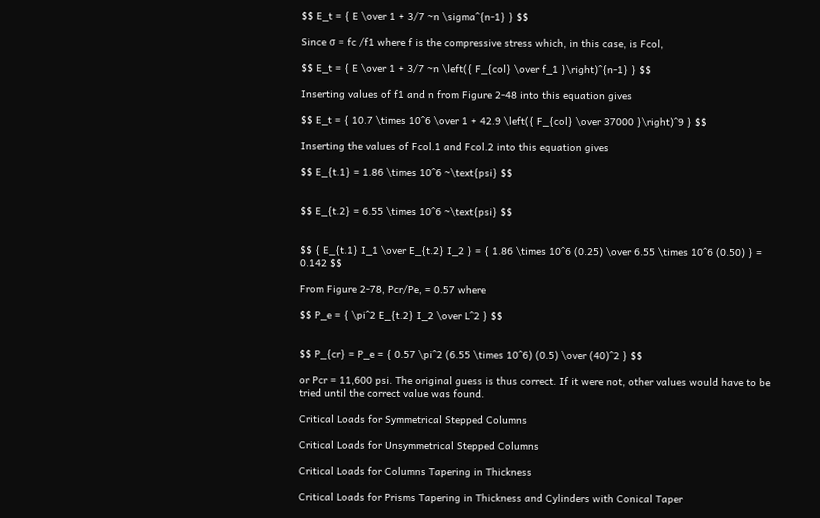$$ E_t = { E \over 1 + 3/7 ~n \sigma^{n-1} } $$

Since σ = fc /f1 where f is the compressive stress which, in this case, is Fcol,

$$ E_t = { E \over 1 + 3/7 ~n \left({ F_{col} \over f_1 }\right)^{n-1} } $$

Inserting values of f1 and n from Figure 2-48 into this equation gives

$$ E_t = { 10.7 \times 10^6 \over 1 + 42.9 \left({ F_{col} \over 37000 }\right)^9 } $$

Inserting the values of Fcol.1 and Fcol.2 into this equation gives

$$ E_{t.1} = 1.86 \times 10^6 ~\text{psi} $$


$$ E_{t.2} = 6.55 \times 10^6 ~\text{psi} $$


$$ { E_{t.1} I_1 \over E_{t.2} I_2 } = { 1.86 \times 10^6 (0.25) \over 6.55 \times 10^6 (0.50) } = 0.142 $$

From Figure 2-78, Pcr/Pe, = 0.57 where

$$ P_e = { \pi^2 E_{t.2} I_2 \over L^2 } $$


$$ P_{cr} = P_e = { 0.57 \pi^2 (6.55 \times 10^6) (0.5) \over (40)^2 } $$

or Pcr = 11,600 psi. The original guess is thus correct. If it were not, other values would have to be tried until the correct value was found.

Critical Loads for Symmetrical Stepped Columns

Critical Loads for Unsymmetrical Stepped Columns

Critical Loads for Columns Tapering in Thickness

Critical Loads for Prisms Tapering in Thickness and Cylinders with Conical Taper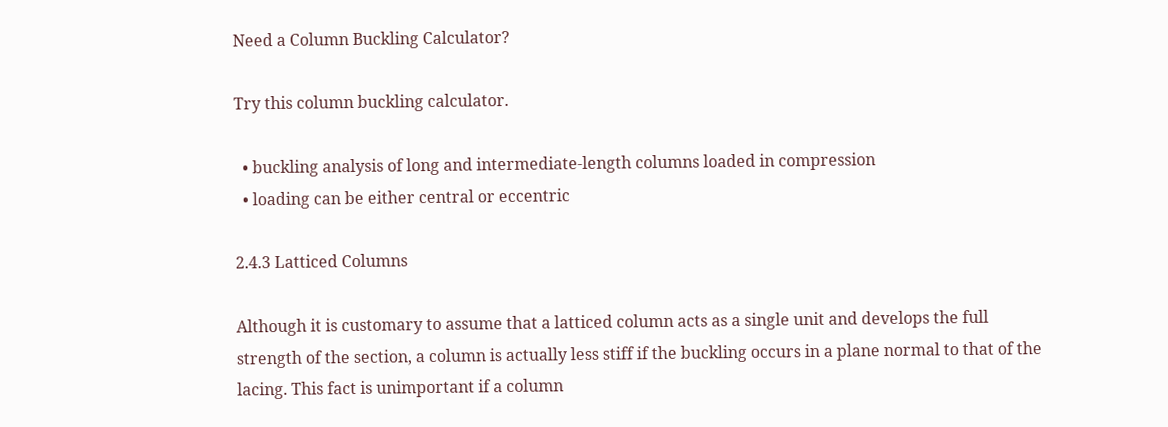Need a Column Buckling Calculator?

Try this column buckling calculator.

  • buckling analysis of long and intermediate-length columns loaded in compression
  • loading can be either central or eccentric

2.4.3 Latticed Columns

Although it is customary to assume that a latticed column acts as a single unit and develops the full strength of the section, a column is actually less stiff if the buckling occurs in a plane normal to that of the lacing. This fact is unimportant if a column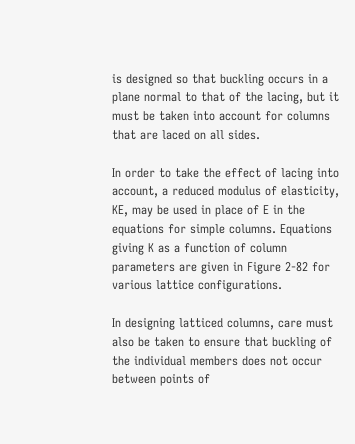is designed so that buckling occurs in a plane normal to that of the lacing, but it must be taken into account for columns that are laced on all sides.

In order to take the effect of lacing into account, a reduced modulus of elasticity, KE, may be used in place of E in the equations for simple columns. Equations giving K as a function of column parameters are given in Figure 2-82 for various lattice configurations.

In designing latticed columns, care must also be taken to ensure that buckling of the individual members does not occur between points of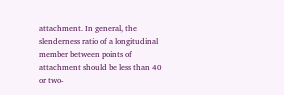attachment. In general, the slenderness ratio of a longitudinal member between points of attachment should be less than 40 or two-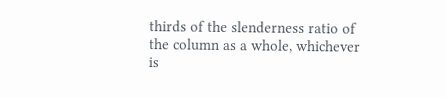thirds of the slenderness ratio of the column as a whole, whichever is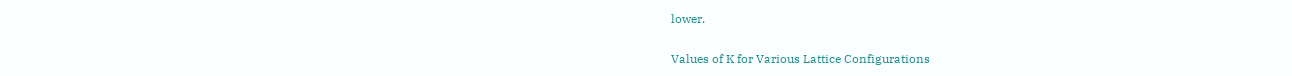lower.

Values of K for Various Lattice Configurations